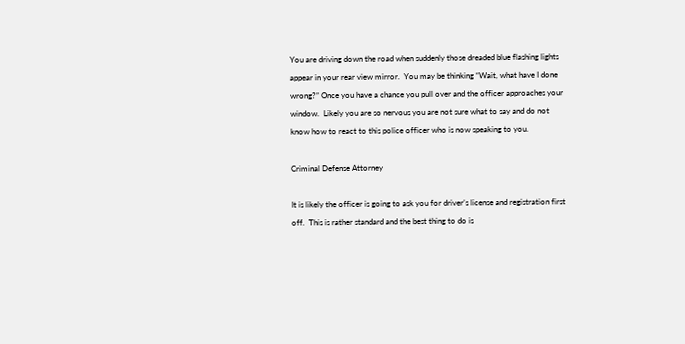You are driving down the road when suddenly those dreaded blue flashing lights appear in your rear view mirror.  You may be thinking “Wait, what have I done wrong?” Once you have a chance you pull over and the officer approaches your window.  Likely you are so nervous you are not sure what to say and do not know how to react to this police officer who is now speaking to you.

Criminal Defense Attorney

It is likely the officer is going to ask you for driver’s license and registration first off.  This is rather standard and the best thing to do is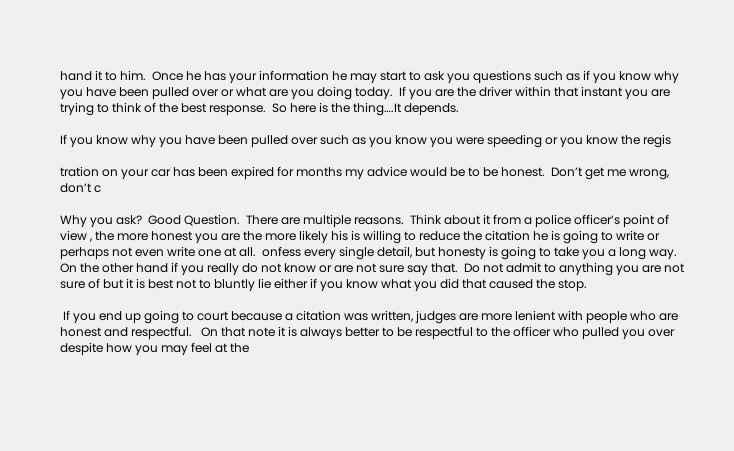hand it to him.  Once he has your information he may start to ask you questions such as if you know why you have been pulled over or what are you doing today.  If you are the driver within that instant you are trying to think of the best response.  So here is the thing….It depends.

If you know why you have been pulled over such as you know you were speeding or you know the regis

tration on your car has been expired for months my advice would be to be honest.  Don’t get me wrong, don’t c

Why you ask?  Good Question.  There are multiple reasons.  Think about it from a police officer’s point of view , the more honest you are the more likely his is willing to reduce the citation he is going to write or perhaps not even write one at all.  onfess every single detail, but honesty is going to take you a long way.  On the other hand if you really do not know or are not sure say that.  Do not admit to anything you are not sure of but it is best not to bluntly lie either if you know what you did that caused the stop.

 If you end up going to court because a citation was written, judges are more lenient with people who are honest and respectful.   On that note it is always better to be respectful to the officer who pulled you over despite how you may feel at the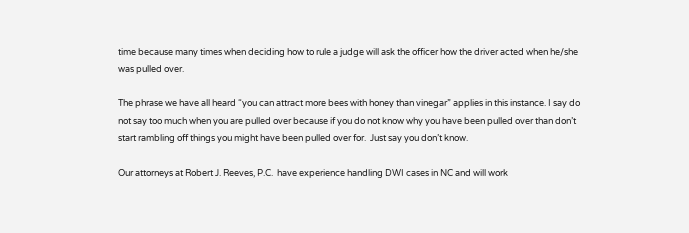time because many times when deciding how to rule a judge will ask the officer how the driver acted when he/she was pulled over.

The phrase we have all heard “you can attract more bees with honey than vinegar” applies in this instance. I say do not say too much when you are pulled over because if you do not know why you have been pulled over than don’t start rambling off things you might have been pulled over for.  Just say you don’t know.

Our attorneys at Robert J. Reeves, P.C.  have experience handling DWI cases in NC and will work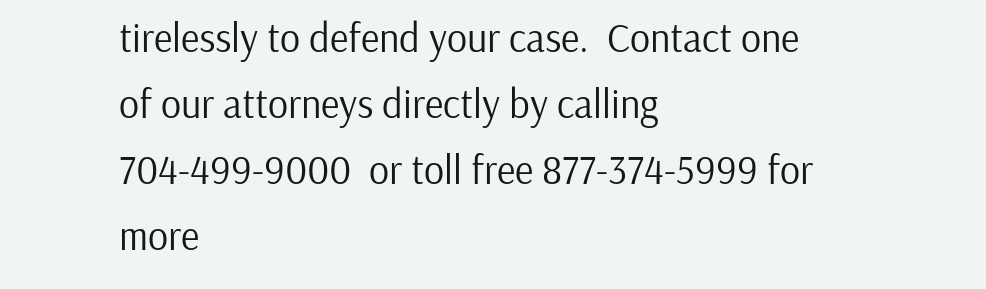tirelessly to defend your case.  Contact one of our attorneys directly by calling 704-499-9000  or toll free 877-374-5999 for more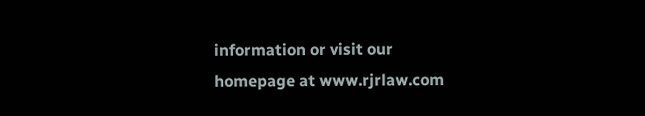information or visit our homepage at www.rjrlaw.com